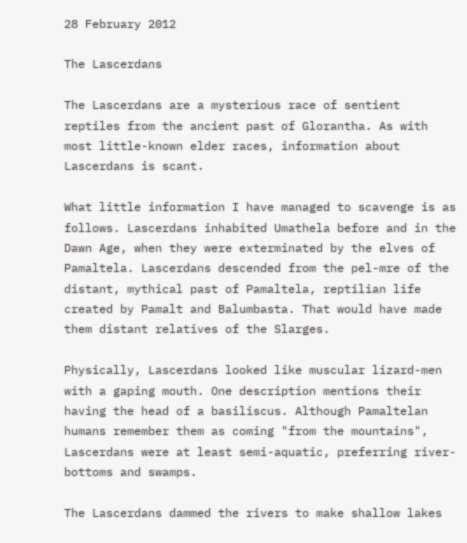28 February 2012

The Lascerdans

The Lascerdans are a mysterious race of sentient reptiles from the ancient past of Glorantha. As with most little-known elder races, information about Lascerdans is scant.

What little information I have managed to scavenge is as follows. Lascerdans inhabited Umathela before and in the Dawn Age, when they were exterminated by the elves of Pamaltela. Lascerdans descended from the pel-mre of the distant, mythical past of Pamaltela, reptilian life created by Pamalt and Balumbasta. That would have made them distant relatives of the Slarges.

Physically, Lascerdans looked like muscular lizard-men with a gaping mouth. One description mentions their having the head of a basiliscus. Although Pamaltelan humans remember them as coming "from the mountains", Lascerdans were at least semi-aquatic, preferring river-bottoms and swamps.

The Lascerdans dammed the rivers to make shallow lakes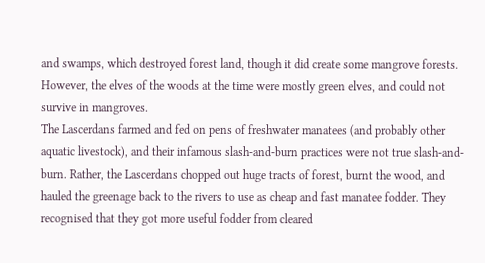and swamps, which destroyed forest land, though it did create some mangrove forests. However, the elves of the woods at the time were mostly green elves, and could not survive in mangroves.
The Lascerdans farmed and fed on pens of freshwater manatees (and probably other aquatic livestock), and their infamous slash-and-burn practices were not true slash-and-burn. Rather, the Lascerdans chopped out huge tracts of forest, burnt the wood, and hauled the greenage back to the rivers to use as cheap and fast manatee fodder. They recognised that they got more useful fodder from cleared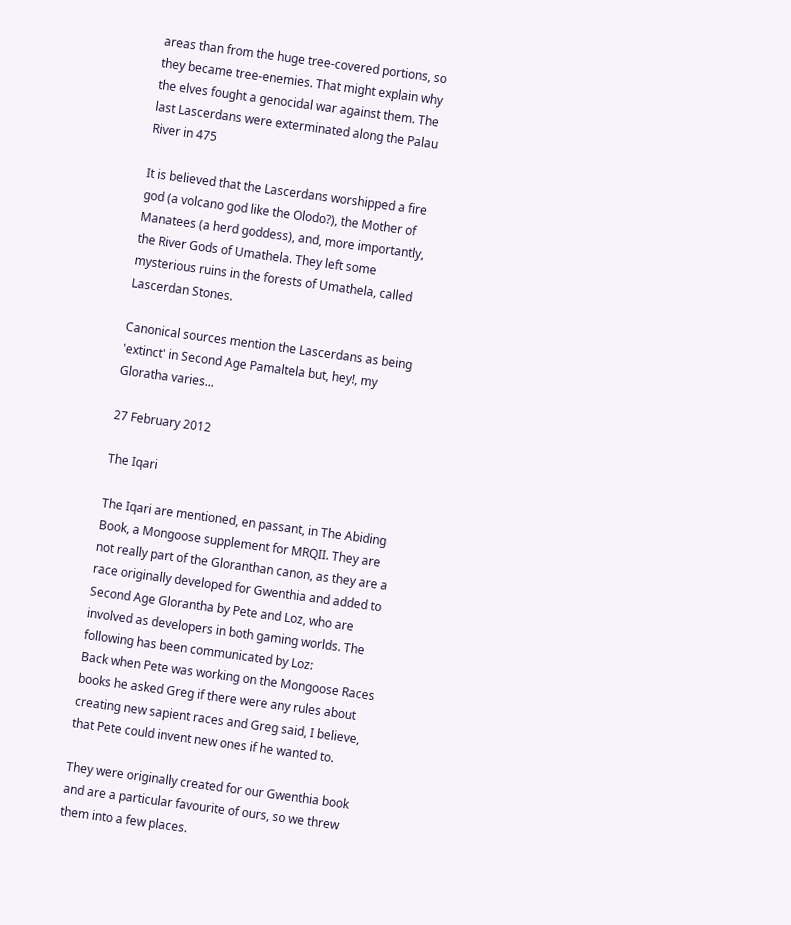areas than from the huge tree-covered portions, so they became tree-enemies. That might explain why the elves fought a genocidal war against them. The last Lascerdans were exterminated along the Palau River in 475

It is believed that the Lascerdans worshipped a fire god (a volcano god like the Olodo?), the Mother of Manatees (a herd goddess), and, more importantly, the River Gods of Umathela. They left some mysterious ruins in the forests of Umathela, called Lascerdan Stones.

Canonical sources mention the Lascerdans as being 'extinct' in Second Age Pamaltela but, hey!, my Gloratha varies...

27 February 2012

The Iqari

The Iqari are mentioned, en passant, in The Abiding Book, a Mongoose supplement for MRQII. They are not really part of the Gloranthan canon, as they are a race originally developed for Gwenthia and added to Second Age Glorantha by Pete and Loz, who are involved as developers in both gaming worlds. The following has been communicated by Loz:
Back when Pete was working on the Mongoose Races books he asked Greg if there were any rules about creating new sapient races and Greg said, I believe, that Pete could invent new ones if he wanted to.

They were originally created for our Gwenthia book and are a particular favourite of ours, so we threw them into a few places.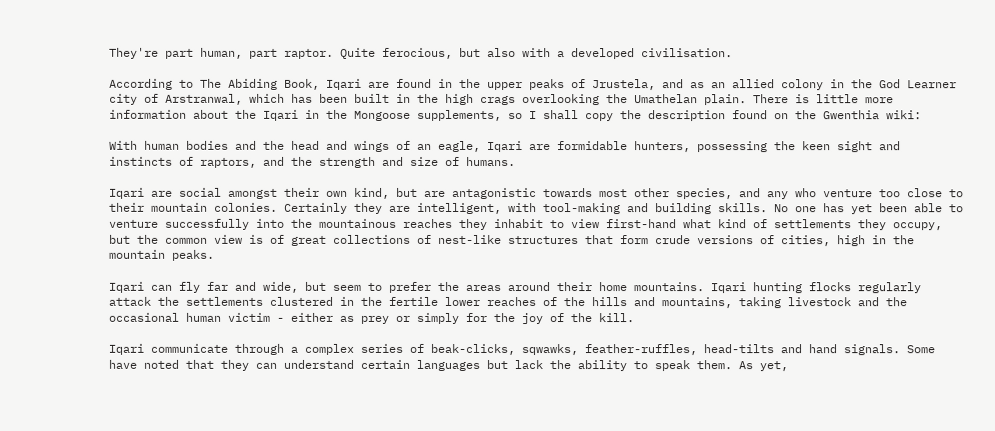They're part human, part raptor. Quite ferocious, but also with a developed civilisation.

According to The Abiding Book, Iqari are found in the upper peaks of Jrustela, and as an allied colony in the God Learner city of Arstranwal, which has been built in the high crags overlooking the Umathelan plain. There is little more information about the Iqari in the Mongoose supplements, so I shall copy the description found on the Gwenthia wiki:

With human bodies and the head and wings of an eagle, Iqari are formidable hunters, possessing the keen sight and instincts of raptors, and the strength and size of humans.

Iqari are social amongst their own kind, but are antagonistic towards most other species, and any who venture too close to their mountain colonies. Certainly they are intelligent, with tool-making and building skills. No one has yet been able to venture successfully into the mountainous reaches they inhabit to view first-hand what kind of settlements they occupy, but the common view is of great collections of nest-like structures that form crude versions of cities, high in the mountain peaks.

Iqari can fly far and wide, but seem to prefer the areas around their home mountains. Iqari hunting flocks regularly attack the settlements clustered in the fertile lower reaches of the hills and mountains, taking livestock and the occasional human victim - either as prey or simply for the joy of the kill.

Iqari communicate through a complex series of beak-clicks, sqwawks, feather-ruffles, head-tilts and hand signals. Some have noted that they can understand certain languages but lack the ability to speak them. As yet,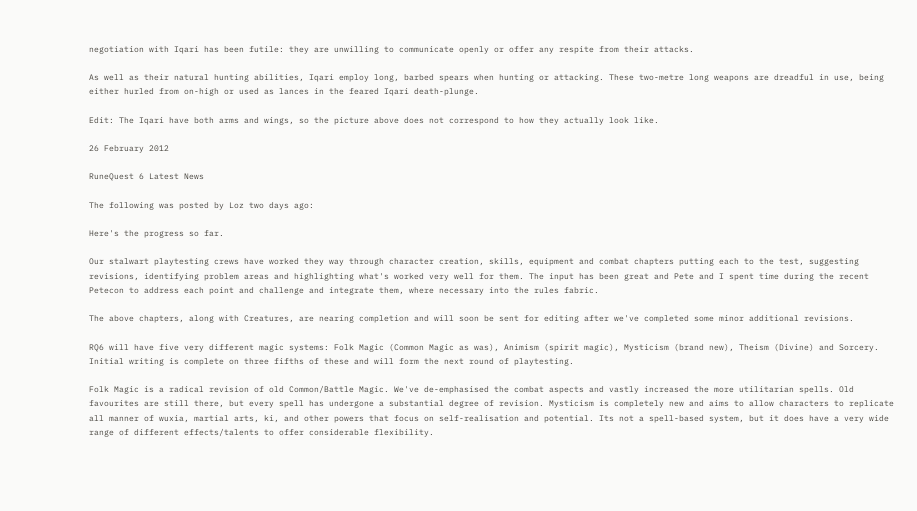negotiation with Iqari has been futile: they are unwilling to communicate openly or offer any respite from their attacks.

As well as their natural hunting abilities, Iqari employ long, barbed spears when hunting or attacking. These two-metre long weapons are dreadful in use, being either hurled from on-high or used as lances in the feared Iqari death-plunge.

Edit: The Iqari have both arms and wings, so the picture above does not correspond to how they actually look like.

26 February 2012

RuneQuest 6 Latest News

The following was posted by Loz two days ago:

Here's the progress so far.

Our stalwart playtesting crews have worked they way through character creation, skills, equipment and combat chapters putting each to the test, suggesting revisions, identifying problem areas and highlighting what's worked very well for them. The input has been great and Pete and I spent time during the recent Petecon to address each point and challenge and integrate them, where necessary into the rules fabric.

The above chapters, along with Creatures, are nearing completion and will soon be sent for editing after we've completed some minor additional revisions.

RQ6 will have five very different magic systems: Folk Magic (Common Magic as was), Animism (spirit magic), Mysticism (brand new), Theism (Divine) and Sorcery. Initial writing is complete on three fifths of these and will form the next round of playtesting.

Folk Magic is a radical revision of old Common/Battle Magic. We've de-emphasised the combat aspects and vastly increased the more utilitarian spells. Old favourites are still there, but every spell has undergone a substantial degree of revision. Mysticism is completely new and aims to allow characters to replicate all manner of wuxia, martial arts, ki, and other powers that focus on self-realisation and potential. Its not a spell-based system, but it does have a very wide range of different effects/talents to offer considerable flexibility.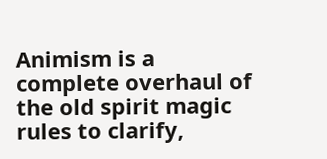Animism is a complete overhaul of the old spirit magic rules to clarify,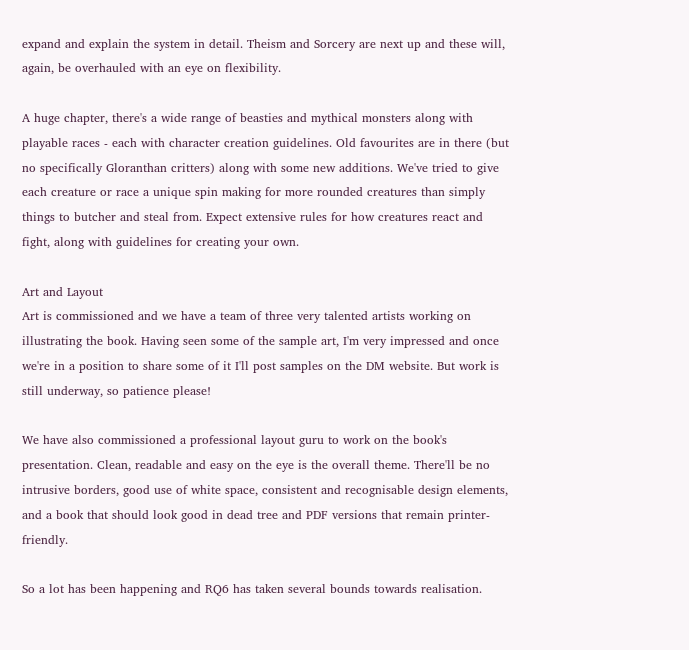expand and explain the system in detail. Theism and Sorcery are next up and these will, again, be overhauled with an eye on flexibility.

A huge chapter, there's a wide range of beasties and mythical monsters along with playable races - each with character creation guidelines. Old favourites are in there (but no specifically Gloranthan critters) along with some new additions. We've tried to give each creature or race a unique spin making for more rounded creatures than simply things to butcher and steal from. Expect extensive rules for how creatures react and fight, along with guidelines for creating your own.

Art and Layout
Art is commissioned and we have a team of three very talented artists working on illustrating the book. Having seen some of the sample art, I'm very impressed and once we're in a position to share some of it I'll post samples on the DM website. But work is still underway, so patience please!

We have also commissioned a professional layout guru to work on the book's presentation. Clean, readable and easy on the eye is the overall theme. There'll be no intrusive borders, good use of white space, consistent and recognisable design elements, and a book that should look good in dead tree and PDF versions that remain printer-friendly.

So a lot has been happening and RQ6 has taken several bounds towards realisation.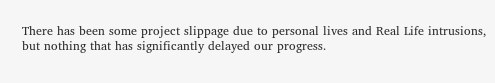There has been some project slippage due to personal lives and Real Life intrusions, but nothing that has significantly delayed our progress.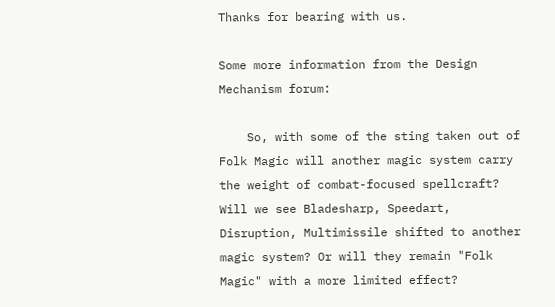Thanks for bearing with us.

Some more information from the Design Mechanism forum:

    So, with some of the sting taken out of Folk Magic will another magic system carry the weight of combat-focused spellcraft? Will we see Bladesharp, Speedart, Disruption, Multimissile shifted to another magic system? Or will they remain "Folk Magic" with a more limited effect?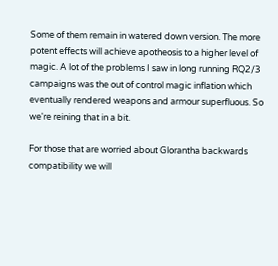Some of them remain in watered down version. The more potent effects will achieve apotheosis to a higher level of magic. A lot of the problems I saw in long running RQ2/3 campaigns was the out of control magic inflation which eventually rendered weapons and armour superfluous. So we're reining that in a bit.

For those that are worried about Glorantha backwards compatibility we will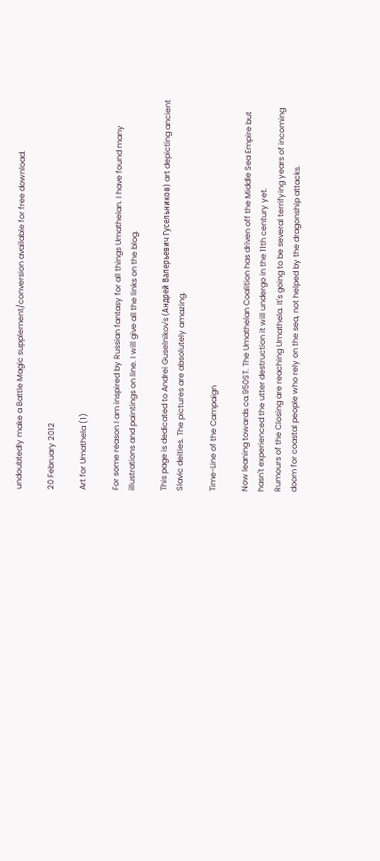undoubtedly make a Battle Magic supplement/conversion available for free download.

20 February 2012

Art for Umathela (1)

For some reason I am inspired by Russian fantasy for all things Umathelan. I have found many illustrations and paintings on line. I will give all the links on the blog.

This page is dedicated to Andrei Guselnikov's (Андрей Валерьевич Гусельников) art depicting ancient Slavic deities. The pictures are absolutely amazing.

Time-Line of the Campaign

Now leaning towards ca.950ST. The Umathelan Coalition has driven off the Middle Sea Empire but hasn't experienced the utter destruction it will undergo in the 11th century yet.
Rumours of the Closing are reaching Umathela. It's going to be several terrifying years of incoming doom for coastal people who rely on the sea, not helped by the dragonship attacks.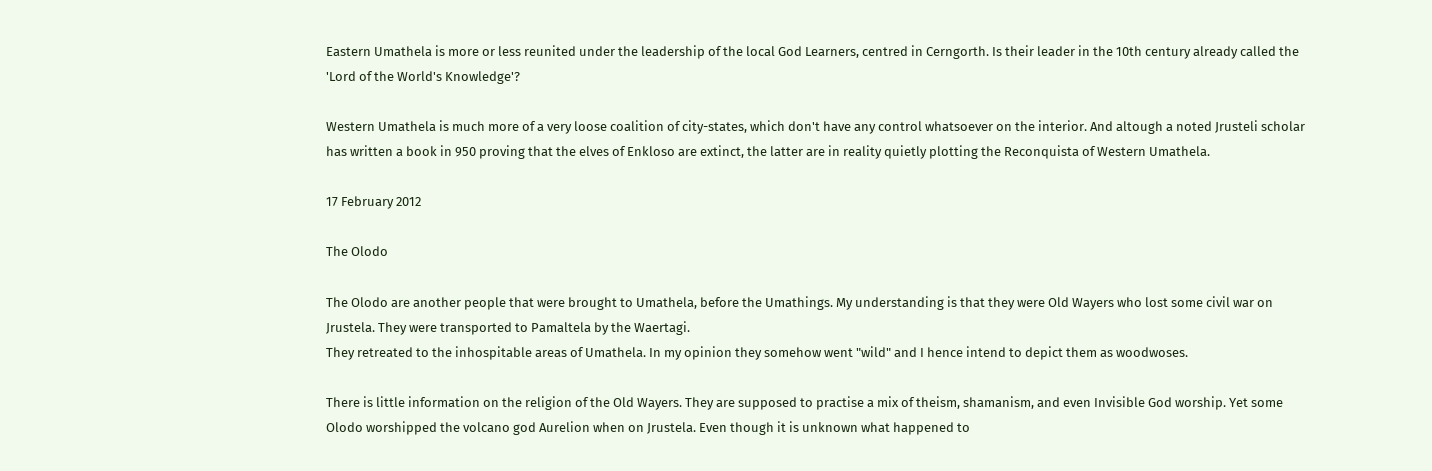Eastern Umathela is more or less reunited under the leadership of the local God Learners, centred in Cerngorth. Is their leader in the 10th century already called the 'Lord of the World's Knowledge'?

Western Umathela is much more of a very loose coalition of city-states, which don't have any control whatsoever on the interior. And altough a noted Jrusteli scholar has written a book in 950 proving that the elves of Enkloso are extinct, the latter are in reality quietly plotting the Reconquista of Western Umathela.

17 February 2012

The Olodo

The Olodo are another people that were brought to Umathela, before the Umathings. My understanding is that they were Old Wayers who lost some civil war on Jrustela. They were transported to Pamaltela by the Waertagi.
They retreated to the inhospitable areas of Umathela. In my opinion they somehow went "wild" and I hence intend to depict them as woodwoses.

There is little information on the religion of the Old Wayers. They are supposed to practise a mix of theism, shamanism, and even Invisible God worship. Yet some Olodo worshipped the volcano god Aurelion when on Jrustela. Even though it is unknown what happened to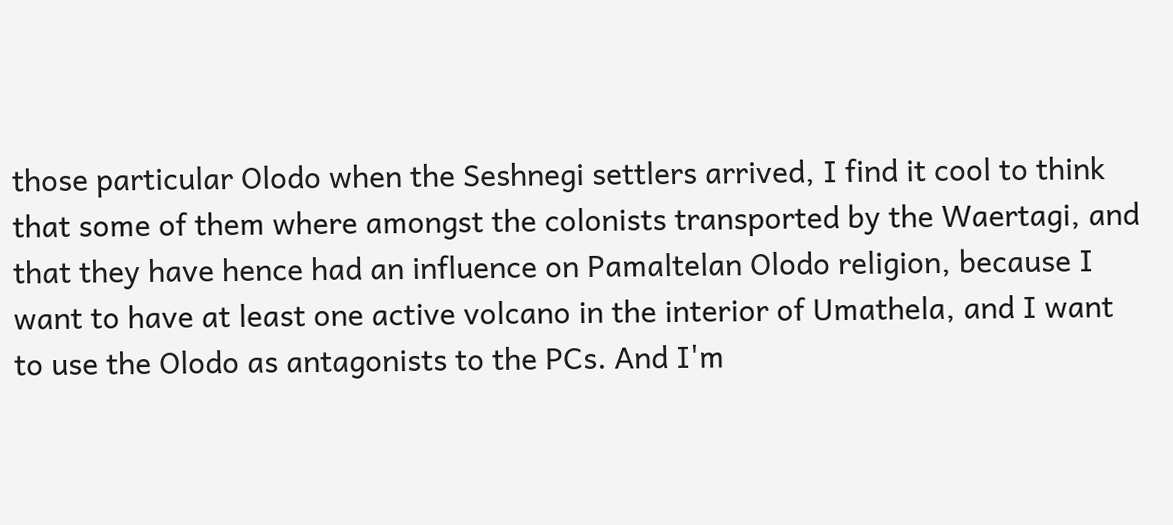those particular Olodo when the Seshnegi settlers arrived, I find it cool to think that some of them where amongst the colonists transported by the Waertagi, and that they have hence had an influence on Pamaltelan Olodo religion, because I want to have at least one active volcano in the interior of Umathela, and I want to use the Olodo as antagonists to the PCs. And I'm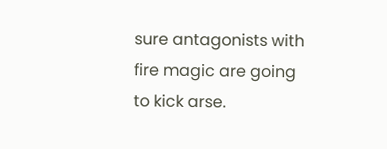sure antagonists with fire magic are going to kick arse.